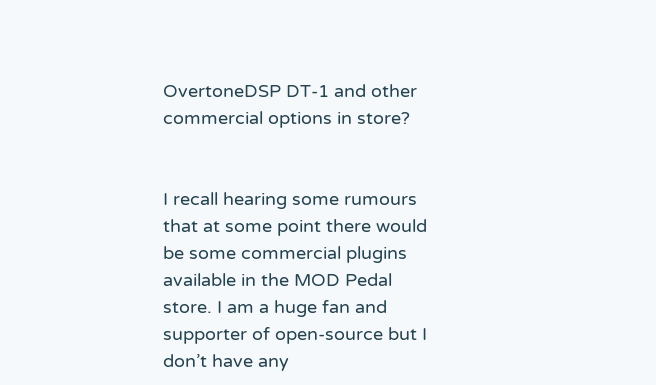OvertoneDSP DT-1 and other commercial options in store?


I recall hearing some rumours that at some point there would be some commercial plugins available in the MOD Pedal store. I am a huge fan and supporter of open-source but I don’t have any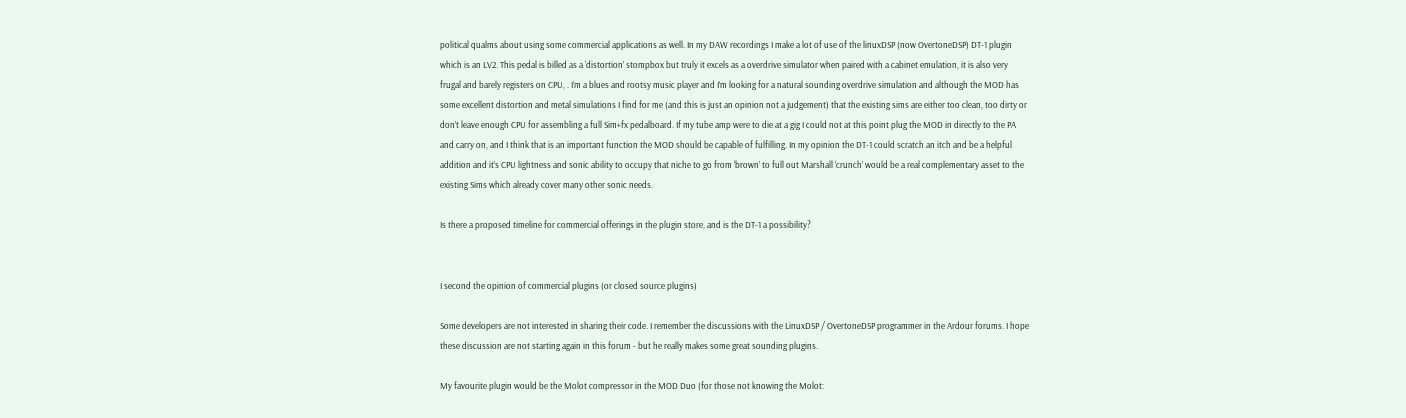political qualms about using some commercial applications as well. In my DAW recordings I make a lot of use of the linuxDSP (now OvertoneDSP) DT-1 plugin which is an LV2. This pedal is billed as a ‘distortion’ stompbox but truly it excels as a overdrive simulator when paired with a cabinet emulation, it is also very frugal and barely registers on CPU, . I’m a blues and rootsy music player and I’m looking for a natural sounding overdrive simulation and although the MOD has some excellent distortion and metal simulations I find for me (and this is just an opinion not a judgement) that the existing sims are either too clean, too dirty or don’t leave enough CPU for assembling a full Sim+fx pedalboard. If my tube amp were to die at a gig I could not at this point plug the MOD in directly to the PA and carry on, and I think that is an important function the MOD should be capable of fulfilling. In my opinion the DT-1 could scratch an itch and be a helpful addition and it’s CPU lightness and sonic ability to occupy that niche to go from ‘brown’ to full out Marshall ‘crunch’ would be a real complementary asset to the existing Sims which already cover many other sonic needs.

Is there a proposed timeline for commercial offerings in the plugin store, and is the DT-1 a possibility?


I second the opinion of commercial plugins (or closed source plugins)

Some developers are not interested in sharing their code. I remember the discussions with the LinuxDSP / OvertoneDSP programmer in the Ardour forums. I hope these discussion are not starting again in this forum - but he really makes some great sounding plugins.

My favourite plugin would be the Molot compressor in the MOD Duo (for those not knowing the Molot: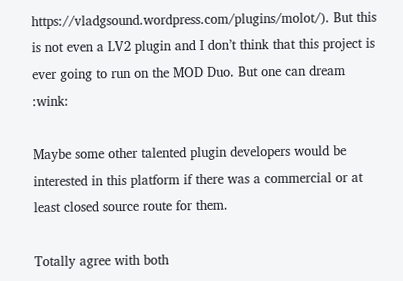https://vladgsound.wordpress.com/plugins/molot/). But this is not even a LV2 plugin and I don’t think that this project is ever going to run on the MOD Duo. But one can dream :wink:

Maybe some other talented plugin developers would be interested in this platform if there was a commercial or at least closed source route for them.

Totally agree with both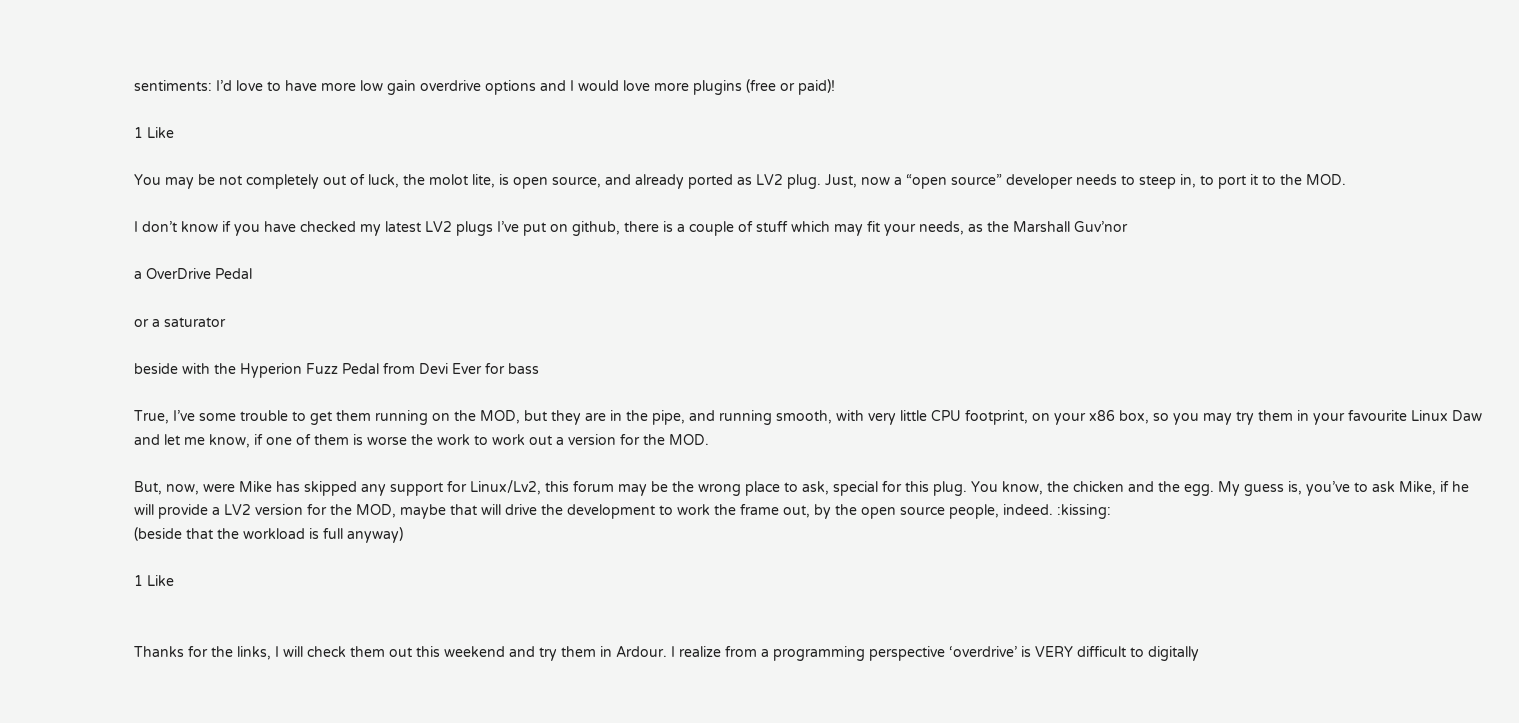sentiments: I’d love to have more low gain overdrive options and I would love more plugins (free or paid)!

1 Like

You may be not completely out of luck, the molot lite, is open source, and already ported as LV2 plug. Just, now a “open source” developer needs to steep in, to port it to the MOD.

I don’t know if you have checked my latest LV2 plugs I’ve put on github, there is a couple of stuff which may fit your needs, as the Marshall Guv’nor

a OverDrive Pedal

or a saturator

beside with the Hyperion Fuzz Pedal from Devi Ever for bass

True, I’ve some trouble to get them running on the MOD, but they are in the pipe, and running smooth, with very little CPU footprint, on your x86 box, so you may try them in your favourite Linux Daw and let me know, if one of them is worse the work to work out a version for the MOD.

But, now, were Mike has skipped any support for Linux/Lv2, this forum may be the wrong place to ask, special for this plug. You know, the chicken and the egg. My guess is, you’ve to ask Mike, if he will provide a LV2 version for the MOD, maybe that will drive the development to work the frame out, by the open source people, indeed. :kissing:
(beside that the workload is full anyway)

1 Like


Thanks for the links, I will check them out this weekend and try them in Ardour. I realize from a programming perspective ‘overdrive’ is VERY difficult to digitally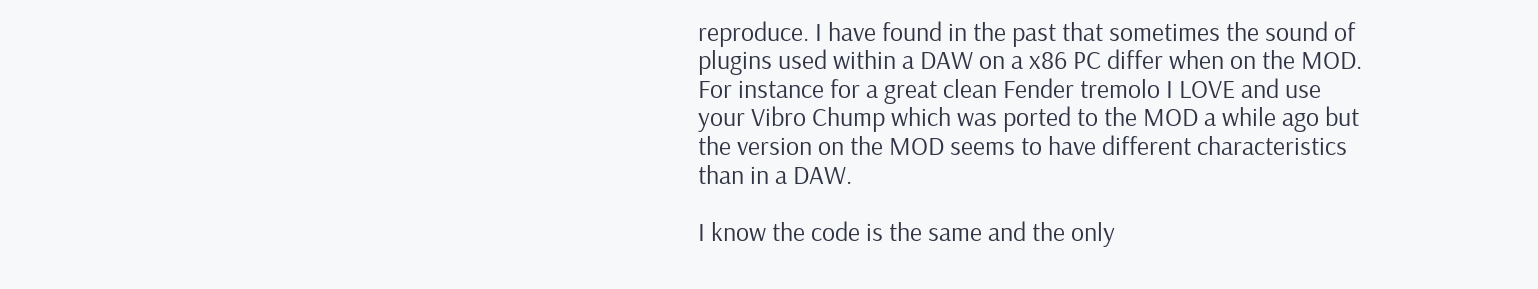reproduce. I have found in the past that sometimes the sound of plugins used within a DAW on a x86 PC differ when on the MOD. For instance for a great clean Fender tremolo I LOVE and use your Vibro Chump which was ported to the MOD a while ago but the version on the MOD seems to have different characteristics than in a DAW.

I know the code is the same and the only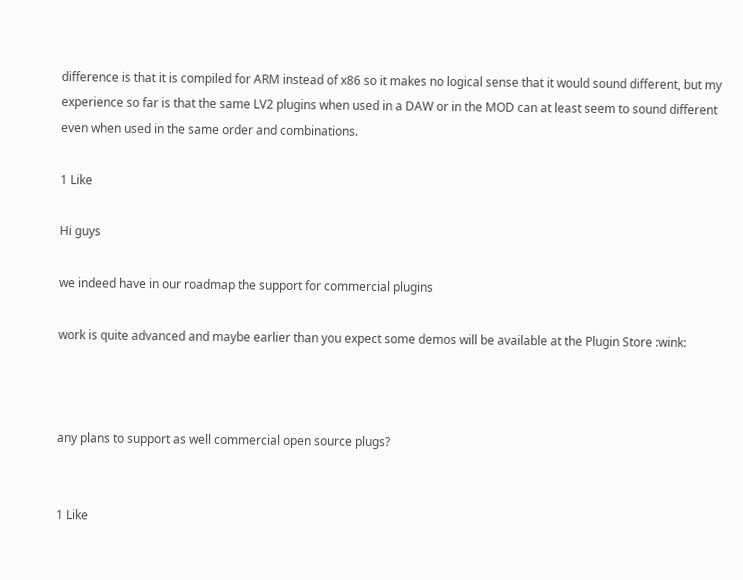difference is that it is compiled for ARM instead of x86 so it makes no logical sense that it would sound different, but my experience so far is that the same LV2 plugins when used in a DAW or in the MOD can at least seem to sound different even when used in the same order and combinations.

1 Like

Hi guys

we indeed have in our roadmap the support for commercial plugins

work is quite advanced and maybe earlier than you expect some demos will be available at the Plugin Store :wink:



any plans to support as well commercial open source plugs?


1 Like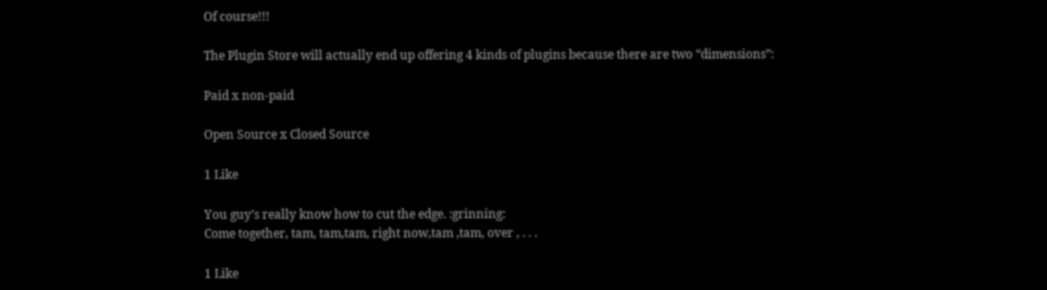Of course!!!

The Plugin Store will actually end up offering 4 kinds of plugins because there are two “dimensions”:

Paid x non-paid

Open Source x Closed Source

1 Like

You guy’s really know how to cut the edge. :grinning:
Come together, tam, tam,tam, right now,tam ,tam, over , . . .

1 Like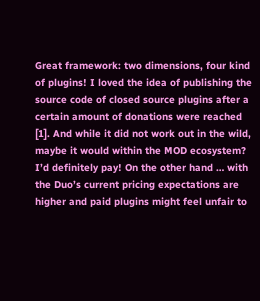Great framework: two dimensions, four kind of plugins! I loved the idea of publishing the source code of closed source plugins after a certain amount of donations were reached [1]. And while it did not work out in the wild, maybe it would within the MOD ecosystem? I’d definitely pay! On the other hand … with the Duo’s current pricing expectations are higher and paid plugins might feel unfair to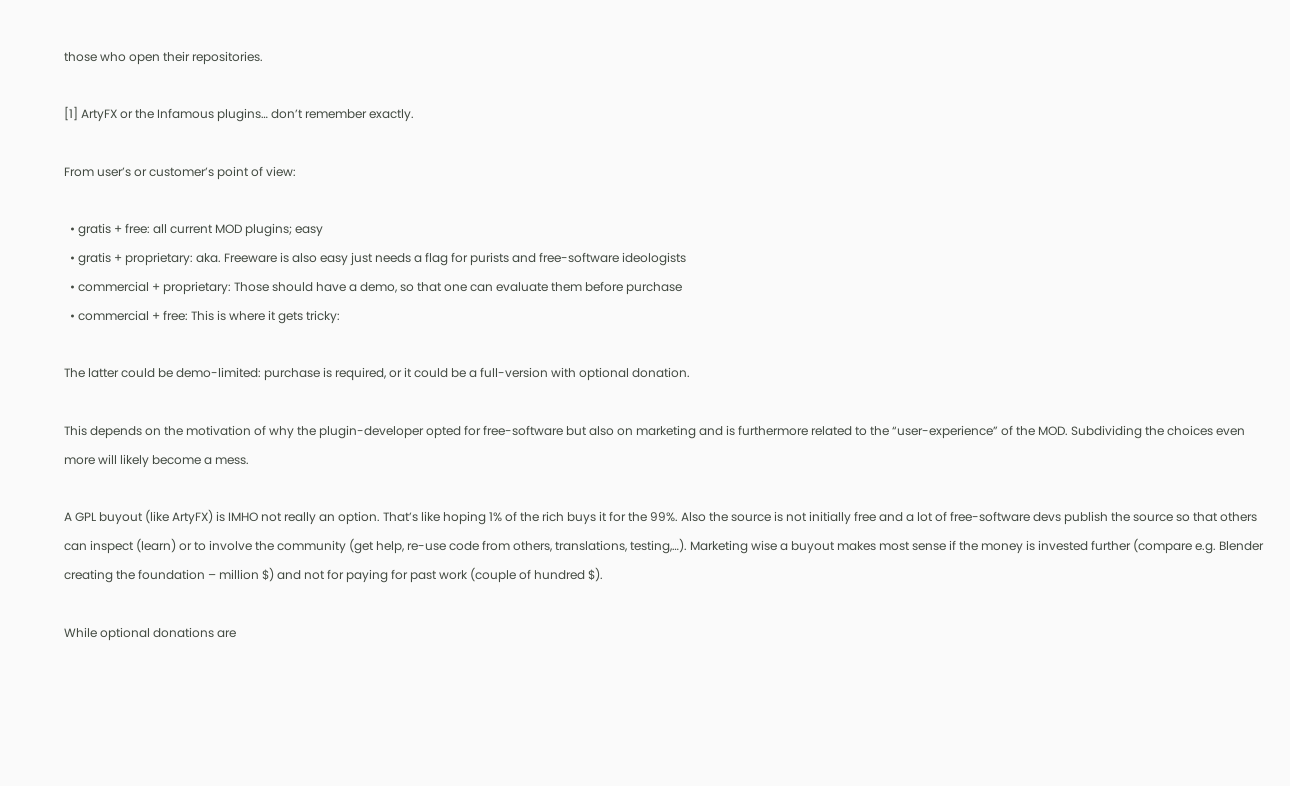those who open their repositories.

[1] ArtyFX or the Infamous plugins… don’t remember exactly.

From user’s or customer’s point of view:

  • gratis + free: all current MOD plugins; easy
  • gratis + proprietary: aka. Freeware is also easy just needs a flag for purists and free-software ideologists
  • commercial + proprietary: Those should have a demo, so that one can evaluate them before purchase
  • commercial + free: This is where it gets tricky:

The latter could be demo-limited: purchase is required, or it could be a full-version with optional donation.

This depends on the motivation of why the plugin-developer opted for free-software but also on marketing and is furthermore related to the “user-experience” of the MOD. Subdividing the choices even more will likely become a mess.

A GPL buyout (like ArtyFX) is IMHO not really an option. That’s like hoping 1% of the rich buys it for the 99%. Also the source is not initially free and a lot of free-software devs publish the source so that others can inspect (learn) or to involve the community (get help, re-use code from others, translations, testing,…). Marketing wise a buyout makes most sense if the money is invested further (compare e.g. Blender creating the foundation – million $) and not for paying for past work (couple of hundred $).

While optional donations are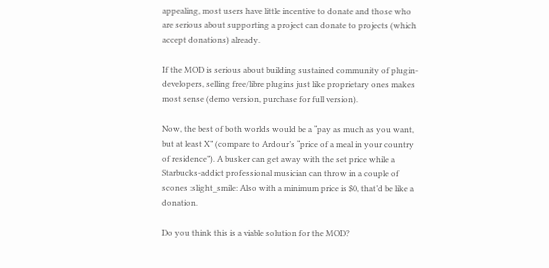appealing, most users have little incentive to donate and those who are serious about supporting a project can donate to projects (which accept donations) already.

If the MOD is serious about building sustained community of plugin-developers, selling free/libre plugins just like proprietary ones makes most sense (demo version, purchase for full version).

Now, the best of both worlds would be a “pay as much as you want, but at least X” (compare to Ardour’s “price of a meal in your country of residence”). A busker can get away with the set price while a Starbucks-addict professional musician can throw in a couple of scones :slight_smile: Also with a minimum price is $0, that’d be like a donation.

Do you think this is a viable solution for the MOD?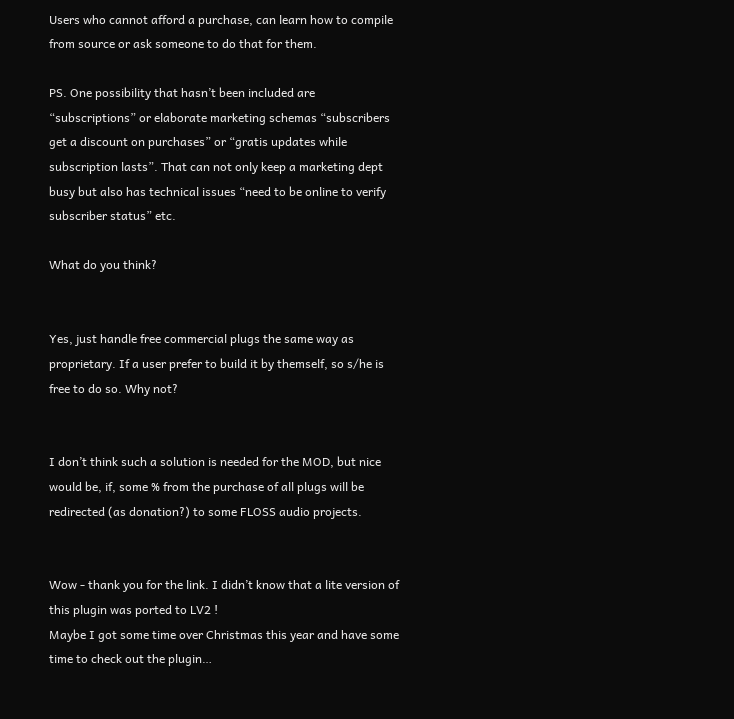Users who cannot afford a purchase, can learn how to compile from source or ask someone to do that for them.

PS. One possibility that hasn’t been included are “subscriptions” or elaborate marketing schemas “subscribers get a discount on purchases” or “gratis updates while subscription lasts”. That can not only keep a marketing dept busy but also has technical issues “need to be online to verify subscriber status” etc.

What do you think?


Yes, just handle free commercial plugs the same way as proprietary. If a user prefer to build it by themself, so s/he is free to do so. Why not?


I don’t think such a solution is needed for the MOD, but nice would be, if, some % from the purchase of all plugs will be redirected (as donation?) to some FLOSS audio projects.


Wow - thank you for the link. I didn’t know that a lite version of this plugin was ported to LV2 !
Maybe I got some time over Christmas this year and have some time to check out the plugin…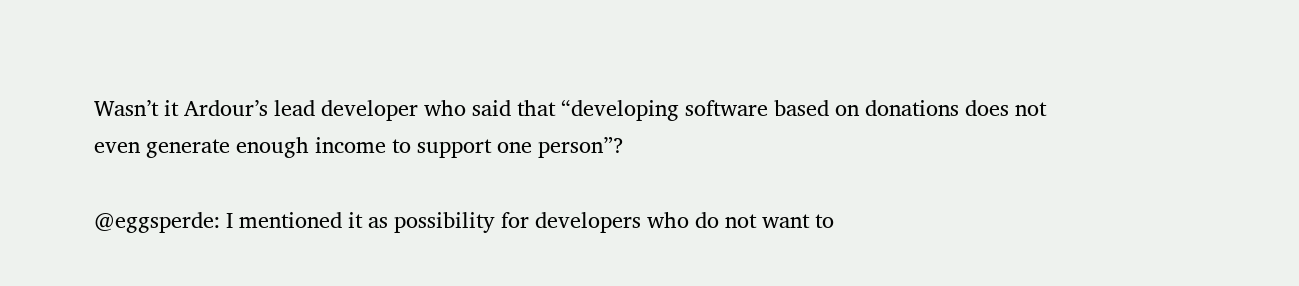Wasn’t it Ardour’s lead developer who said that “developing software based on donations does not even generate enough income to support one person”?

@eggsperde: I mentioned it as possibility for developers who do not want to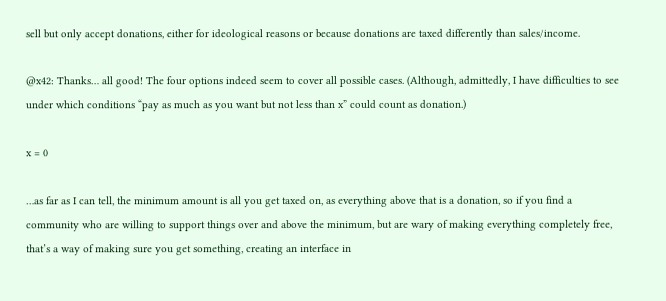sell but only accept donations, either for ideological reasons or because donations are taxed differently than sales/income.

@x42: Thanks… all good! The four options indeed seem to cover all possible cases. (Although, admittedly, I have difficulties to see under which conditions “pay as much as you want but not less than x” could count as donation.)

x = 0

…as far as I can tell, the minimum amount is all you get taxed on, as everything above that is a donation, so if you find a community who are willing to support things over and above the minimum, but are wary of making everything completely free, that’s a way of making sure you get something, creating an interface in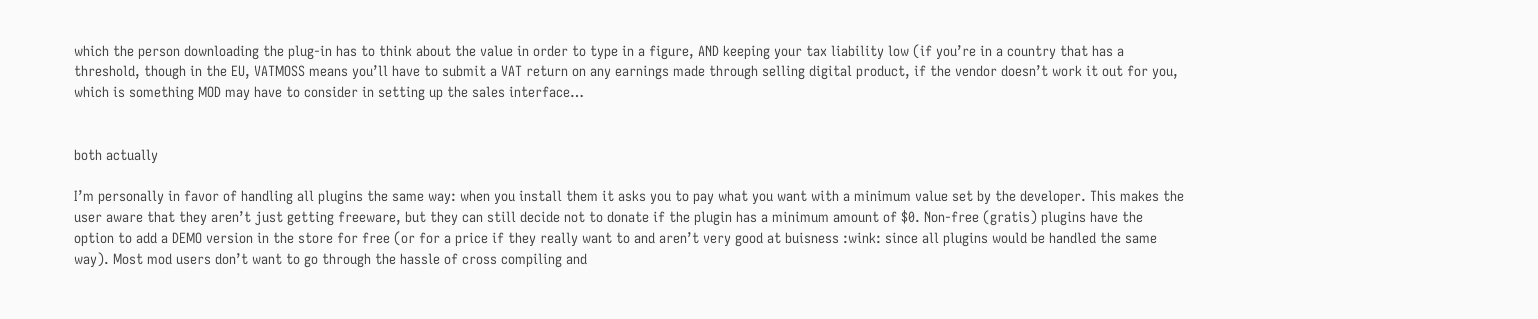which the person downloading the plug-in has to think about the value in order to type in a figure, AND keeping your tax liability low (if you’re in a country that has a threshold, though in the EU, VATMOSS means you’ll have to submit a VAT return on any earnings made through selling digital product, if the vendor doesn’t work it out for you, which is something MOD may have to consider in setting up the sales interface…


both actually

I’m personally in favor of handling all plugins the same way: when you install them it asks you to pay what you want with a minimum value set by the developer. This makes the user aware that they aren’t just getting freeware, but they can still decide not to donate if the plugin has a minimum amount of $0. Non-free (gratis) plugins have the option to add a DEMO version in the store for free (or for a price if they really want to and aren’t very good at buisness :wink: since all plugins would be handled the same way). Most mod users don’t want to go through the hassle of cross compiling and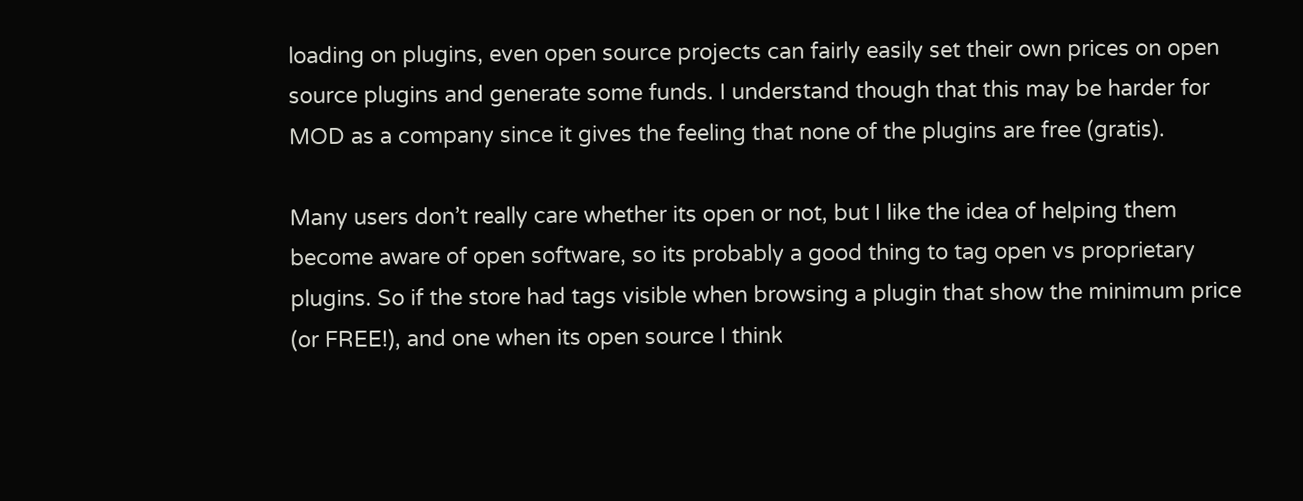loading on plugins, even open source projects can fairly easily set their own prices on open source plugins and generate some funds. I understand though that this may be harder for MOD as a company since it gives the feeling that none of the plugins are free (gratis).

Many users don’t really care whether its open or not, but I like the idea of helping them become aware of open software, so its probably a good thing to tag open vs proprietary plugins. So if the store had tags visible when browsing a plugin that show the minimum price (or FREE!), and one when its open source I think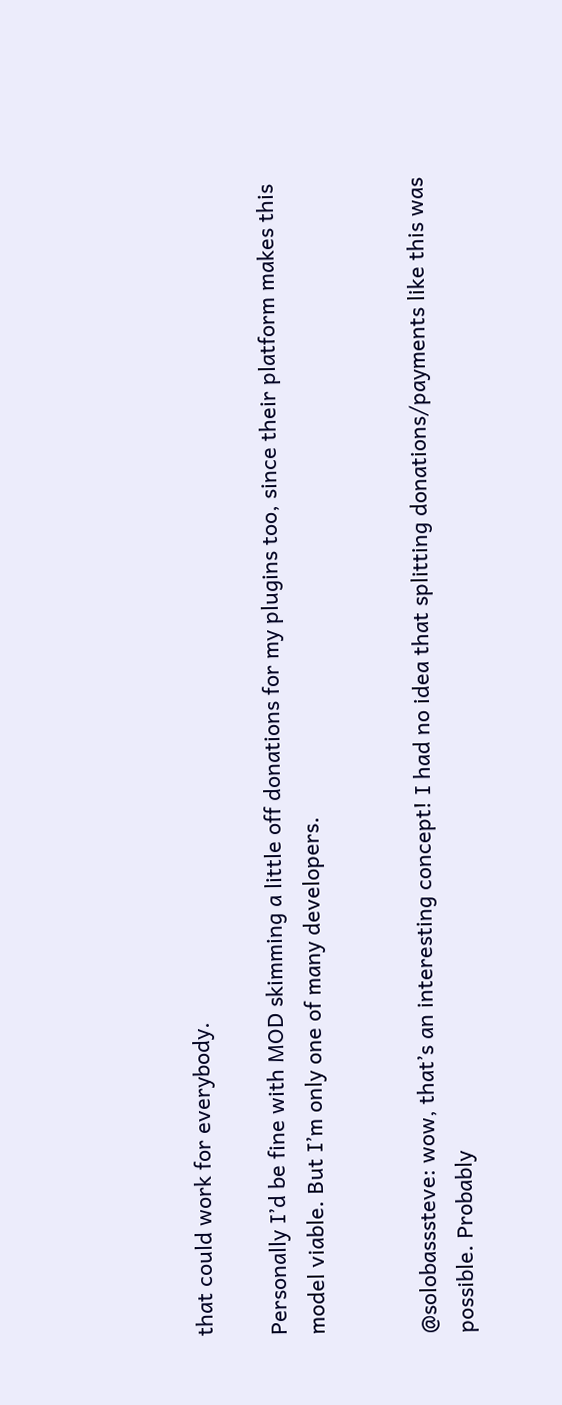that could work for everybody.

Personally I’d be fine with MOD skimming a little off donations for my plugins too, since their platform makes this model viable. But I’m only one of many developers.


@solobasssteve: wow, that’s an interesting concept! I had no idea that splitting donations/payments like this was possible. Probably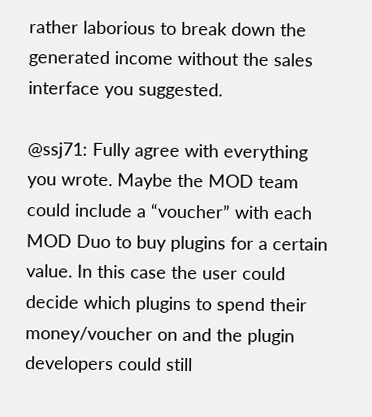rather laborious to break down the generated income without the sales interface you suggested.

@ssj71: Fully agree with everything you wrote. Maybe the MOD team could include a “voucher” with each MOD Duo to buy plugins for a certain value. In this case the user could decide which plugins to spend their money/voucher on and the plugin developers could still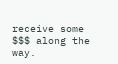receive some $$$ along the way.